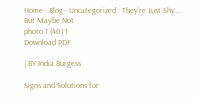Home · Blog · Uncategorized : They’re Just Shy… But Maybe Not
photo 1 (40) 1
Download PDF

| BY India Burgess

Signs and Solutions for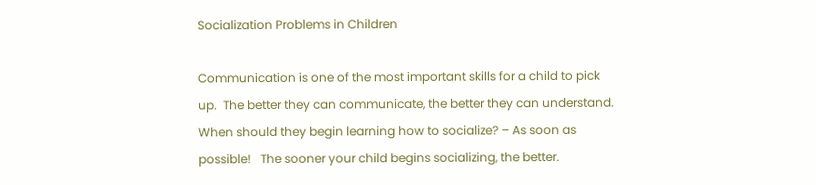Socialization Problems in Children

Communication is one of the most important skills for a child to pick up.  The better they can communicate, the better they can understand.   When should they begin learning how to socialize? – As soon as possible!   The sooner your child begins socializing, the better.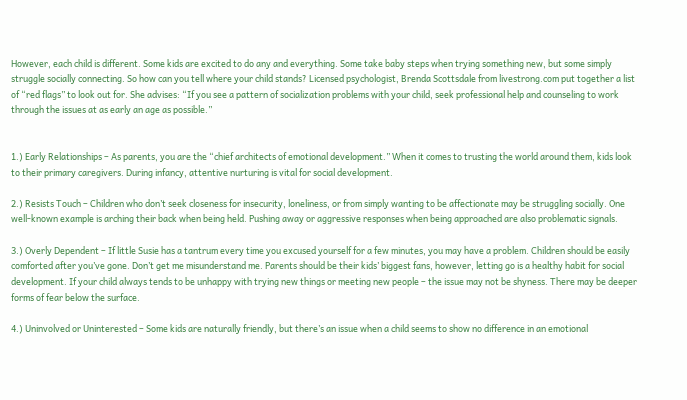However, each child is different. Some kids are excited to do any and everything. Some take baby steps when trying something new, but some simply struggle socially connecting. So how can you tell where your child stands? Licensed psychologist, Brenda Scottsdale from livestrong.com put together a list of “red flags” to look out for. She advises: “If you see a pattern of socialization problems with your child, seek professional help and counseling to work through the issues at as early an age as possible.”


1.) Early Relationships – As parents, you are the “chief architects of emotional development.” When it comes to trusting the world around them, kids look to their primary caregivers. During infancy, attentive nurturing is vital for social development.

2.) Resists Touch – Children who don’t seek closeness for insecurity, loneliness, or from simply wanting to be affectionate may be struggling socially. One well-known example is arching their back when being held. Pushing away or aggressive responses when being approached are also problematic signals.

3.) Overly Dependent – If little Susie has a tantrum every time you excused yourself for a few minutes, you may have a problem. Children should be easily comforted after you’ve gone. Don’t get me misunderstand me. Parents should be their kids’ biggest fans, however, letting go is a healthy habit for social development. If your child always tends to be unhappy with trying new things or meeting new people – the issue may not be shyness. There may be deeper forms of fear below the surface.

4.) Uninvolved or Uninterested – Some kids are naturally friendly, but there’s an issue when a child seems to show no difference in an emotional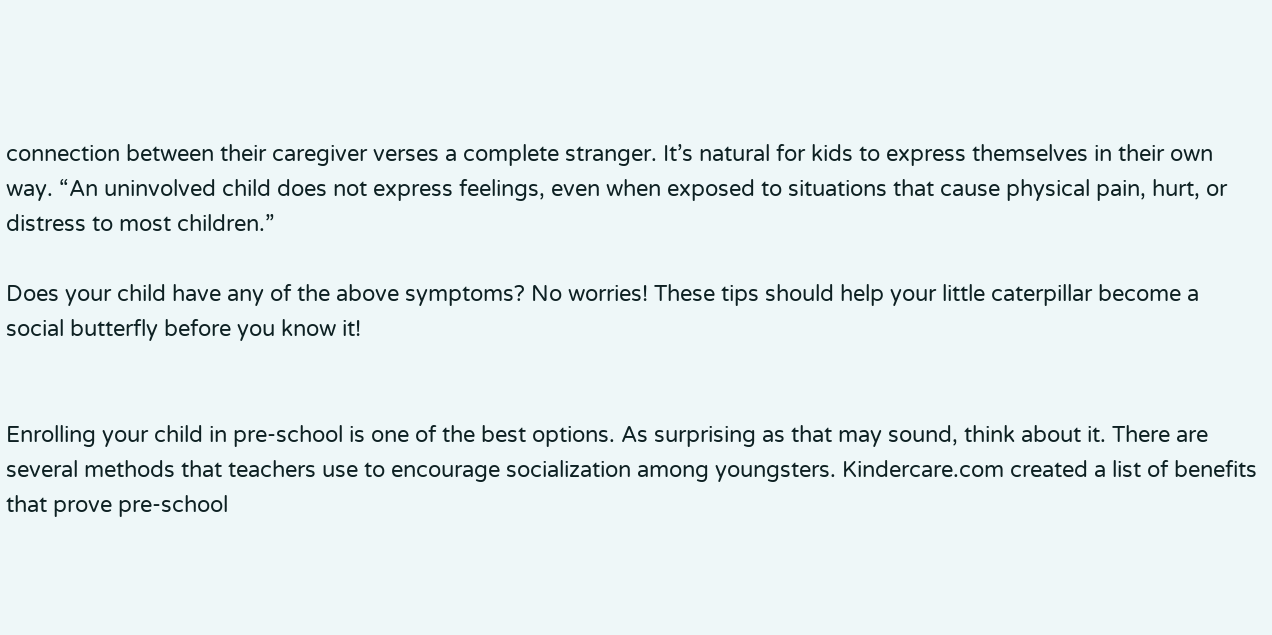connection between their caregiver verses a complete stranger. It’s natural for kids to express themselves in their own way. “An uninvolved child does not express feelings, even when exposed to situations that cause physical pain, hurt, or distress to most children.”

Does your child have any of the above symptoms? No worries! These tips should help your little caterpillar become a social butterfly before you know it!


Enrolling your child in pre-school is one of the best options. As surprising as that may sound, think about it. There are several methods that teachers use to encourage socialization among youngsters. Kindercare.com created a list of benefits that prove pre-school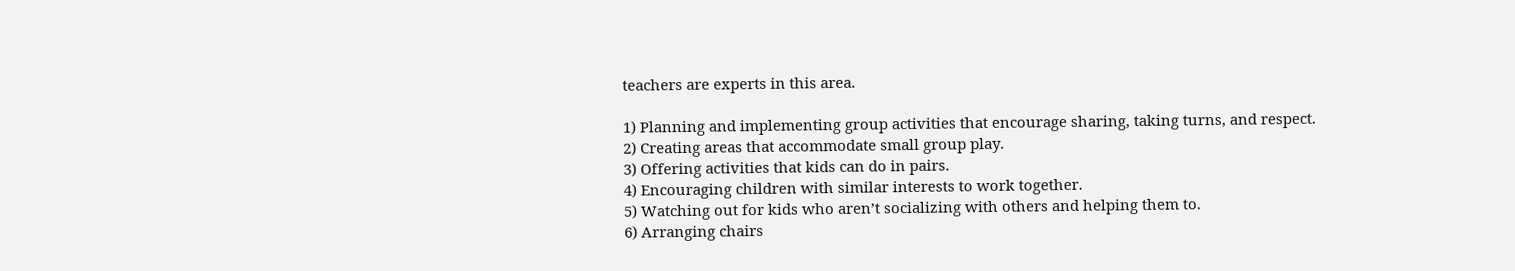teachers are experts in this area.

1) Planning and implementing group activities that encourage sharing, taking turns, and respect.
2) Creating areas that accommodate small group play.
3) Offering activities that kids can do in pairs.
4) Encouraging children with similar interests to work together.
5) Watching out for kids who aren’t socializing with others and helping them to.
6) Arranging chairs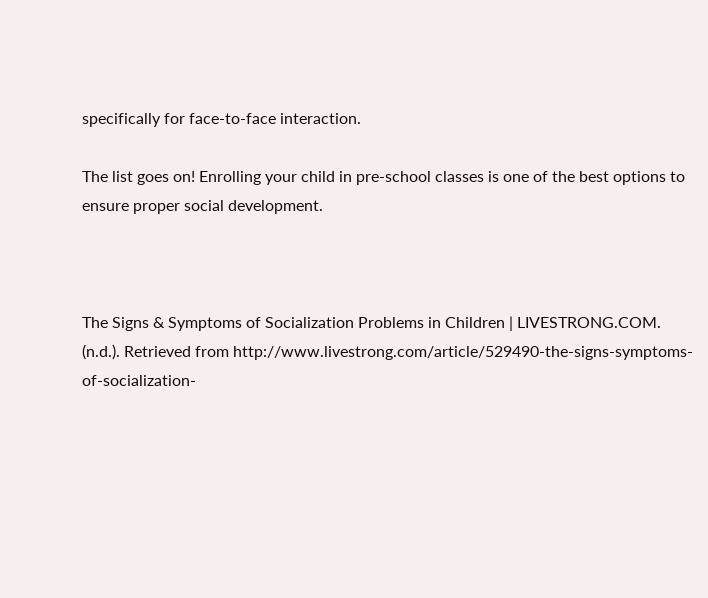specifically for face-to-face interaction.

The list goes on! Enrolling your child in pre-school classes is one of the best options to ensure proper social development.



The Signs & Symptoms of Socialization Problems in Children | LIVESTRONG.COM. (n.d.). Retrieved from http://www.livestrong.com/article/529490-the-signs-symptoms-of-socialization-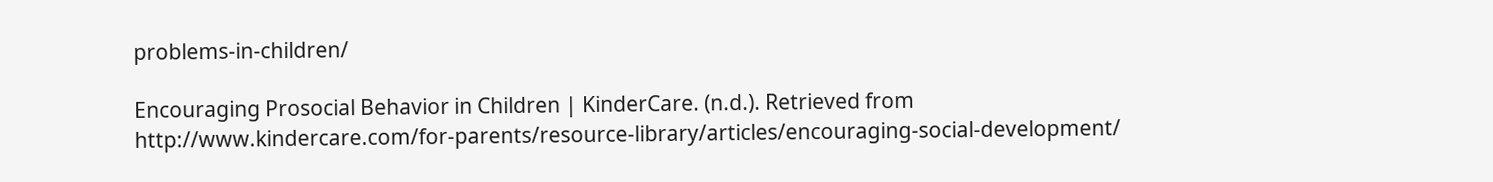problems-in-children/

Encouraging Prosocial Behavior in Children | KinderCare. (n.d.). Retrieved from http://www.kindercare.com/for-parents/resource-library/articles/encouraging-social-development/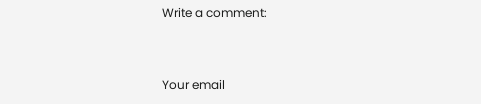Write a comment:


Your email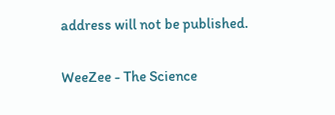address will not be published.

WeeZee - The Science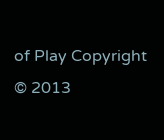of Play Copyright © 2013